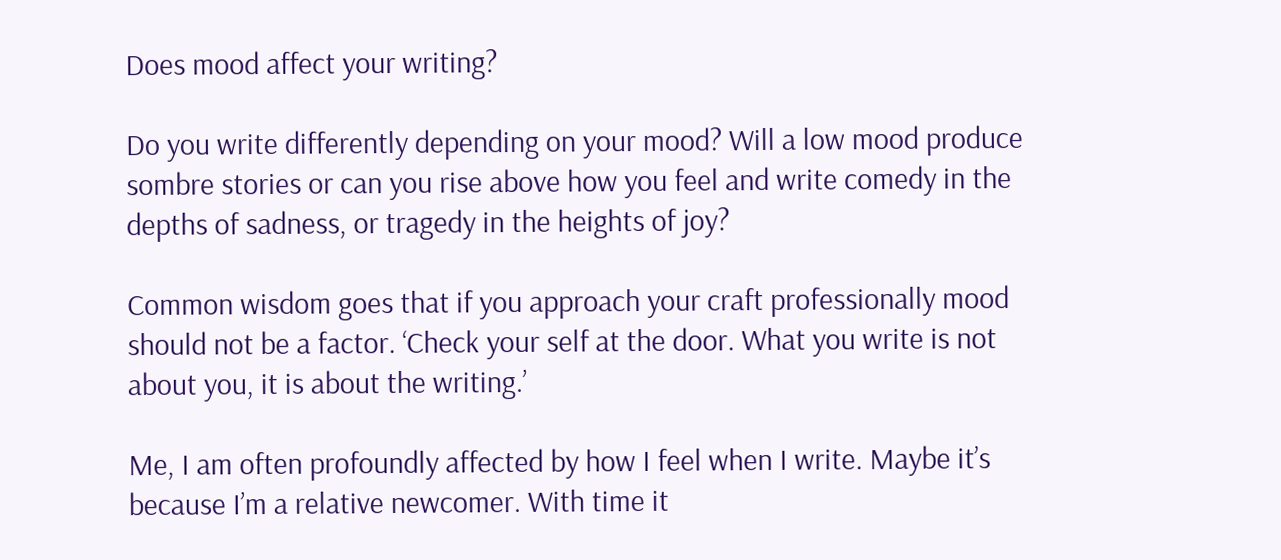Does mood affect your writing?

Do you write differently depending on your mood? Will a low mood produce sombre stories or can you rise above how you feel and write comedy in the depths of sadness, or tragedy in the heights of joy?

Common wisdom goes that if you approach your craft professionally mood should not be a factor. ‘Check your self at the door. What you write is not about you, it is about the writing.’

Me, I am often profoundly affected by how I feel when I write. Maybe it’s because I’m a relative newcomer. With time it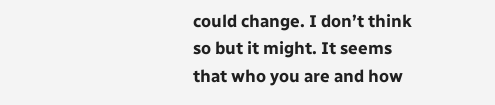could change. I don’t think so but it might. It seems that who you are and how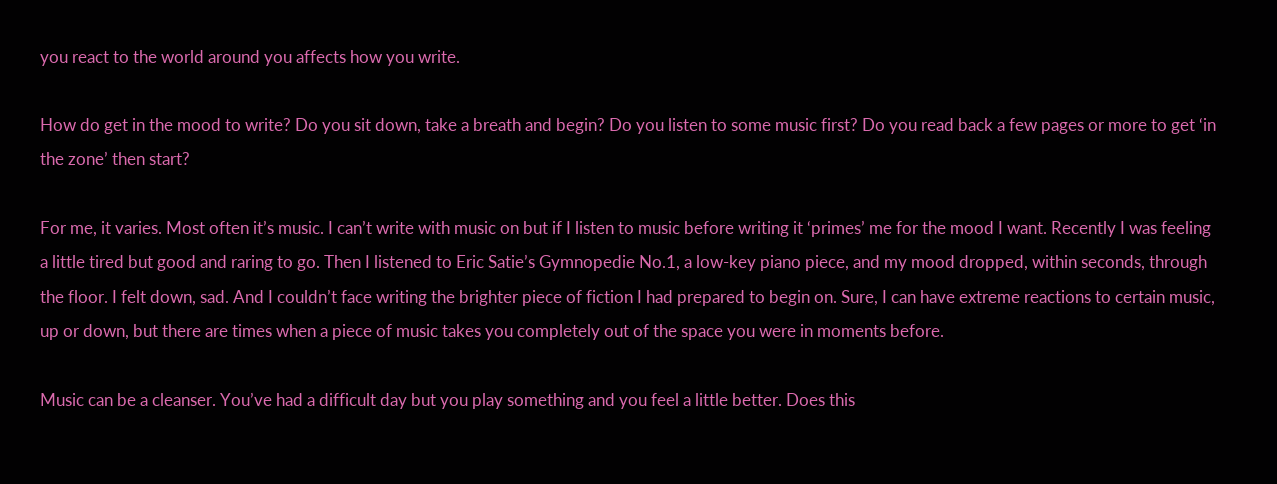you react to the world around you affects how you write.

How do get in the mood to write? Do you sit down, take a breath and begin? Do you listen to some music first? Do you read back a few pages or more to get ‘in the zone’ then start?

For me, it varies. Most often it’s music. I can’t write with music on but if I listen to music before writing it ‘primes’ me for the mood I want. Recently I was feeling a little tired but good and raring to go. Then I listened to Eric Satie’s Gymnopedie No.1, a low-key piano piece, and my mood dropped, within seconds, through the floor. I felt down, sad. And I couldn’t face writing the brighter piece of fiction I had prepared to begin on. Sure, I can have extreme reactions to certain music, up or down, but there are times when a piece of music takes you completely out of the space you were in moments before.

Music can be a cleanser. You’ve had a difficult day but you play something and you feel a little better. Does this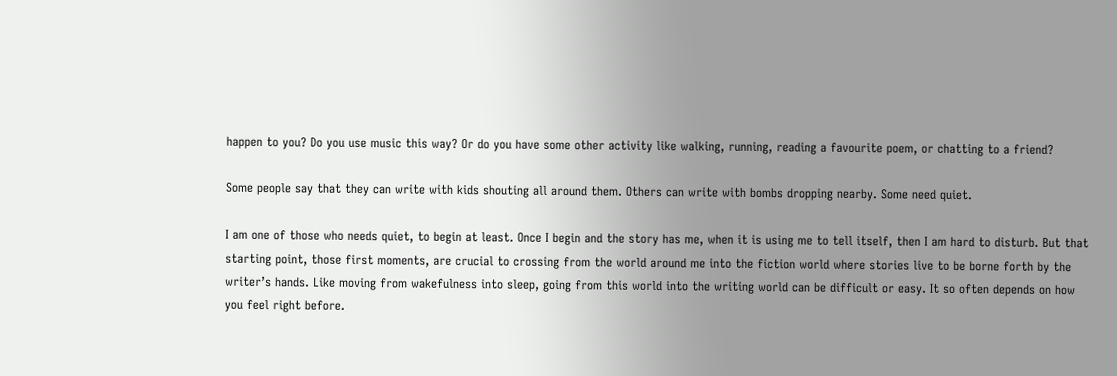happen to you? Do you use music this way? Or do you have some other activity like walking, running, reading a favourite poem, or chatting to a friend?

Some people say that they can write with kids shouting all around them. Others can write with bombs dropping nearby. Some need quiet.

I am one of those who needs quiet, to begin at least. Once I begin and the story has me, when it is using me to tell itself, then I am hard to disturb. But that starting point, those first moments, are crucial to crossing from the world around me into the fiction world where stories live to be borne forth by the writer’s hands. Like moving from wakefulness into sleep, going from this world into the writing world can be difficult or easy. It so often depends on how you feel right before.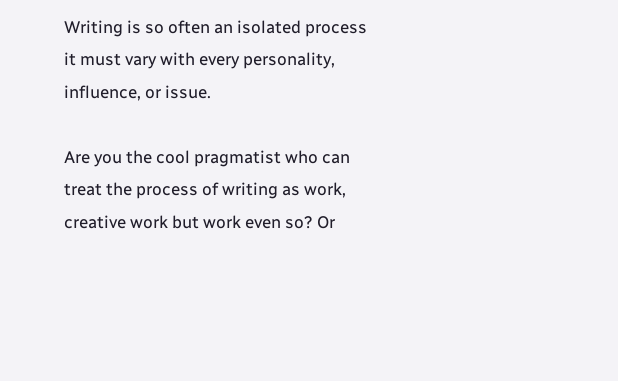Writing is so often an isolated process it must vary with every personality, influence, or issue.

Are you the cool pragmatist who can treat the process of writing as work, creative work but work even so? Or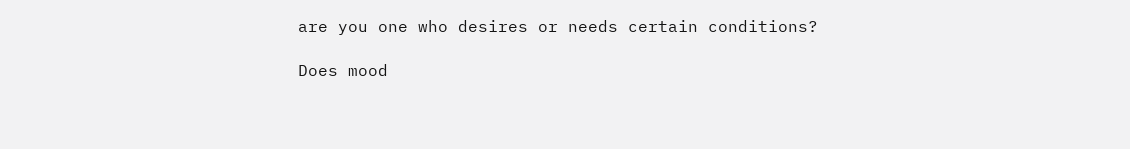are you one who desires or needs certain conditions?

Does mood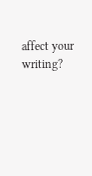affect your writing?